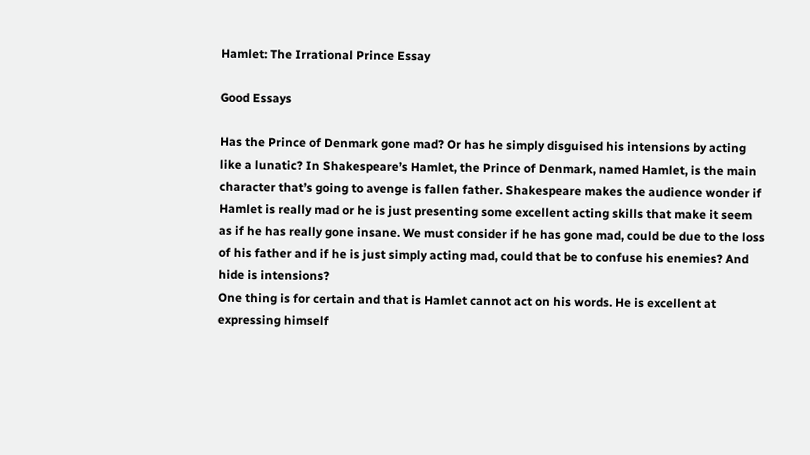Hamlet: The Irrational Prince Essay

Good Essays

Has the Prince of Denmark gone mad? Or has he simply disguised his intensions by acting like a lunatic? In Shakespeare’s Hamlet, the Prince of Denmark, named Hamlet, is the main character that’s going to avenge is fallen father. Shakespeare makes the audience wonder if Hamlet is really mad or he is just presenting some excellent acting skills that make it seem as if he has really gone insane. We must consider if he has gone mad, could be due to the loss of his father and if he is just simply acting mad, could that be to confuse his enemies? And hide is intensions?
One thing is for certain and that is Hamlet cannot act on his words. He is excellent at expressing himself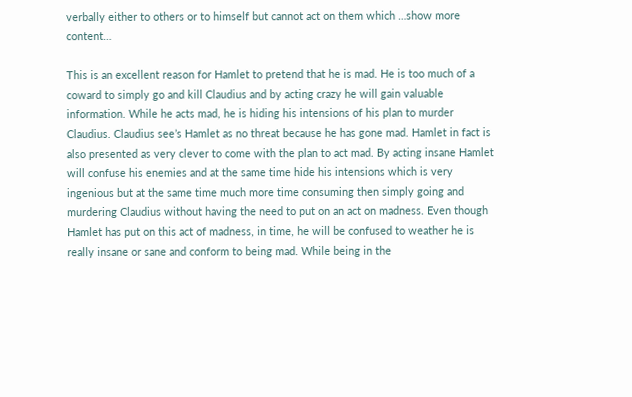verbally either to others or to himself but cannot act on them which …show more content…

This is an excellent reason for Hamlet to pretend that he is mad. He is too much of a coward to simply go and kill Claudius and by acting crazy he will gain valuable information. While he acts mad, he is hiding his intensions of his plan to murder Claudius. Claudius see’s Hamlet as no threat because he has gone mad. Hamlet in fact is also presented as very clever to come with the plan to act mad. By acting insane Hamlet will confuse his enemies and at the same time hide his intensions which is very ingenious but at the same time much more time consuming then simply going and murdering Claudius without having the need to put on an act on madness. Even though Hamlet has put on this act of madness, in time, he will be confused to weather he is really insane or sane and conform to being mad. While being in the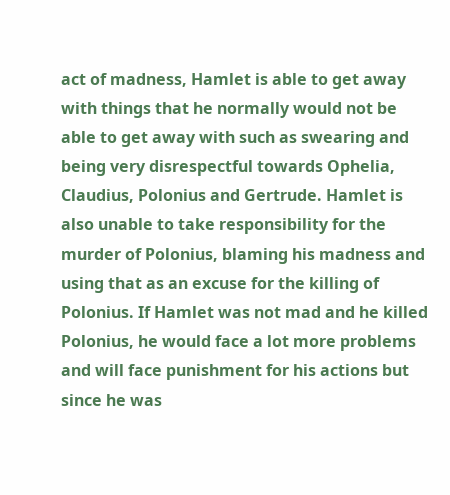act of madness, Hamlet is able to get away with things that he normally would not be able to get away with such as swearing and being very disrespectful towards Ophelia, Claudius, Polonius and Gertrude. Hamlet is also unable to take responsibility for the murder of Polonius, blaming his madness and using that as an excuse for the killing of Polonius. If Hamlet was not mad and he killed Polonius, he would face a lot more problems and will face punishment for his actions but since he was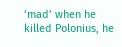‘mad’ when he killed Polonius, he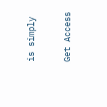is simply

Get Access